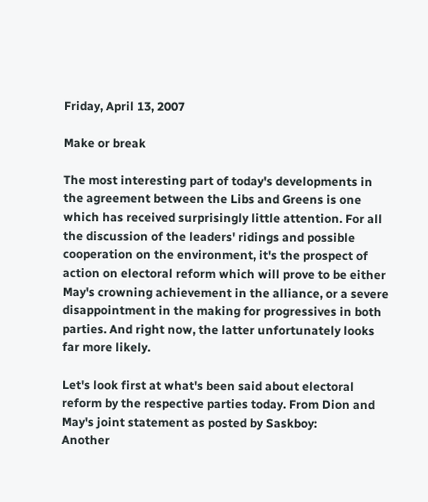Friday, April 13, 2007

Make or break

The most interesting part of today's developments in the agreement between the Libs and Greens is one which has received surprisingly little attention. For all the discussion of the leaders' ridings and possible cooperation on the environment, it's the prospect of action on electoral reform which will prove to be either May's crowning achievement in the alliance, or a severe disappointment in the making for progressives in both parties. And right now, the latter unfortunately looks far more likely.

Let's look first at what's been said about electoral reform by the respective parties today. From Dion and May's joint statement as posted by Saskboy:
Another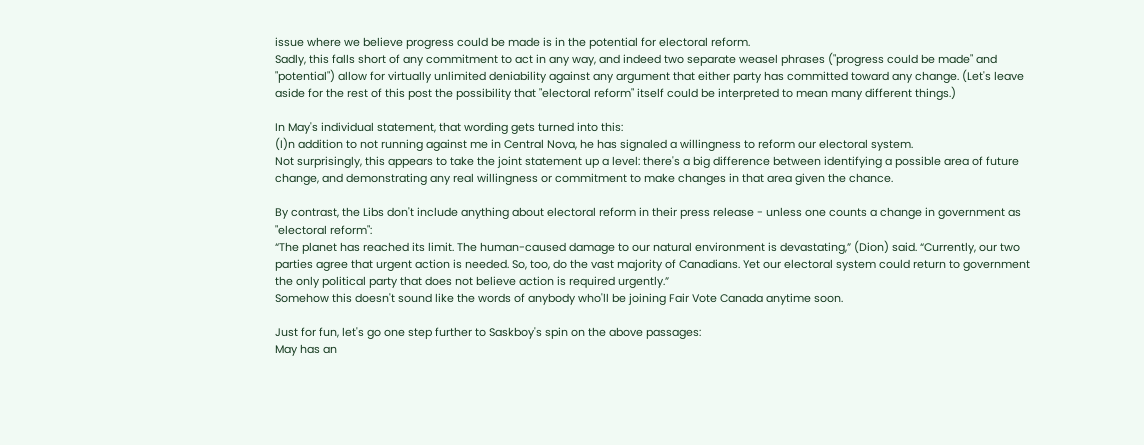issue where we believe progress could be made is in the potential for electoral reform.
Sadly, this falls short of any commitment to act in any way, and indeed two separate weasel phrases ("progress could be made" and "potential") allow for virtually unlimited deniability against any argument that either party has committed toward any change. (Let's leave aside for the rest of this post the possibility that "electoral reform" itself could be interpreted to mean many different things.)

In May's individual statement, that wording gets turned into this:
(I)n addition to not running against me in Central Nova, he has signaled a willingness to reform our electoral system.
Not surprisingly, this appears to take the joint statement up a level: there's a big difference between identifying a possible area of future change, and demonstrating any real willingness or commitment to make changes in that area given the chance.

By contrast, the Libs don't include anything about electoral reform in their press release - unless one counts a change in government as "electoral reform":
“The planet has reached its limit. The human-caused damage to our natural environment is devastating,” (Dion) said. “Currently, our two parties agree that urgent action is needed. So, too, do the vast majority of Canadians. Yet our electoral system could return to government the only political party that does not believe action is required urgently.”
Somehow this doesn't sound like the words of anybody who'll be joining Fair Vote Canada anytime soon.

Just for fun, let's go one step further to Saskboy's spin on the above passages:
May has an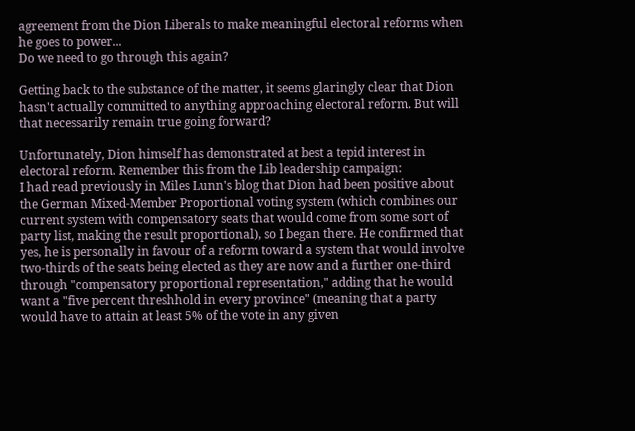agreement from the Dion Liberals to make meaningful electoral reforms when he goes to power...
Do we need to go through this again?

Getting back to the substance of the matter, it seems glaringly clear that Dion hasn't actually committed to anything approaching electoral reform. But will that necessarily remain true going forward?

Unfortunately, Dion himself has demonstrated at best a tepid interest in electoral reform. Remember this from the Lib leadership campaign:
I had read previously in Miles Lunn's blog that Dion had been positive about the German Mixed-Member Proportional voting system (which combines our current system with compensatory seats that would come from some sort of party list, making the result proportional), so I began there. He confirmed that yes, he is personally in favour of a reform toward a system that would involve two-thirds of the seats being elected as they are now and a further one-third through "compensatory proportional representation," adding that he would want a "five percent threshhold in every province" (meaning that a party would have to attain at least 5% of the vote in any given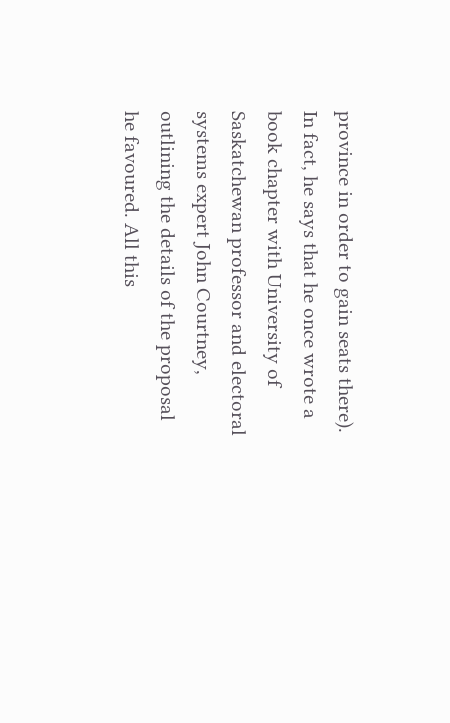province in order to gain seats there). In fact, he says that he once wrote a book chapter with University of Saskatchewan professor and electoral systems expert John Courtney, outlining the details of the proposal he favoured. All this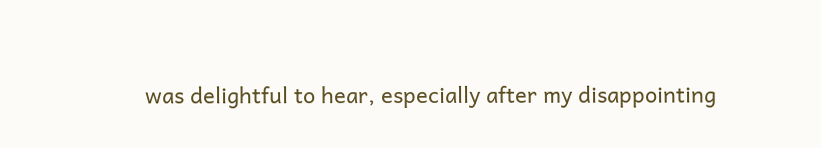was delightful to hear, especially after my disappointing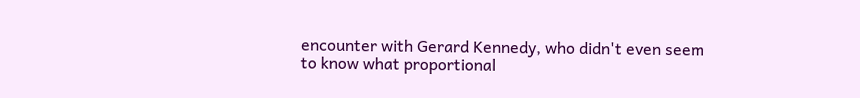encounter with Gerard Kennedy, who didn't even seem to know what proportional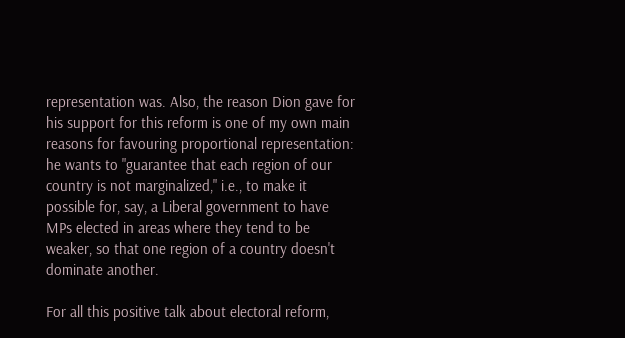representation was. Also, the reason Dion gave for his support for this reform is one of my own main reasons for favouring proportional representation: he wants to "guarantee that each region of our country is not marginalized," i.e., to make it possible for, say, a Liberal government to have MPs elected in areas where they tend to be weaker, so that one region of a country doesn't dominate another.

For all this positive talk about electoral reform,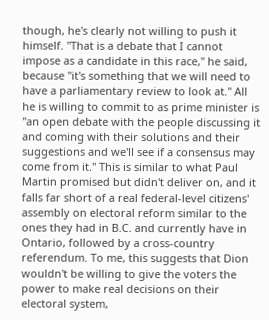though, he's clearly not willing to push it himself. "That is a debate that I cannot impose as a candidate in this race," he said, because "it's something that we will need to have a parliamentary review to look at." All he is willing to commit to as prime minister is "an open debate with the people discussing it and coming with their solutions and their suggestions and we'll see if a consensus may come from it." This is similar to what Paul Martin promised but didn't deliver on, and it falls far short of a real federal-level citizens' assembly on electoral reform similar to the ones they had in B.C. and currently have in Ontario, followed by a cross-country referendum. To me, this suggests that Dion wouldn't be willing to give the voters the power to make real decisions on their electoral system,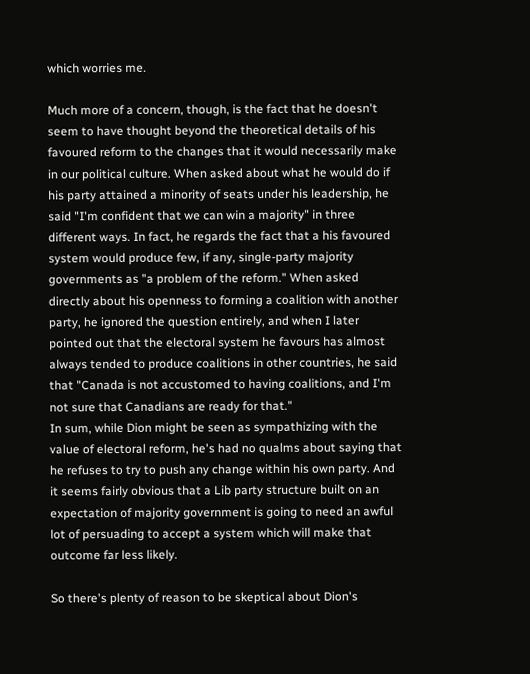which worries me.

Much more of a concern, though, is the fact that he doesn't seem to have thought beyond the theoretical details of his favoured reform to the changes that it would necessarily make in our political culture. When asked about what he would do if his party attained a minority of seats under his leadership, he said "I'm confident that we can win a majority" in three different ways. In fact, he regards the fact that a his favoured system would produce few, if any, single-party majority governments as "a problem of the reform." When asked directly about his openness to forming a coalition with another party, he ignored the question entirely, and when I later pointed out that the electoral system he favours has almost always tended to produce coalitions in other countries, he said that "Canada is not accustomed to having coalitions, and I'm not sure that Canadians are ready for that."
In sum, while Dion might be seen as sympathizing with the value of electoral reform, he's had no qualms about saying that he refuses to try to push any change within his own party. And it seems fairly obvious that a Lib party structure built on an expectation of majority government is going to need an awful lot of persuading to accept a system which will make that outcome far less likely.

So there's plenty of reason to be skeptical about Dion's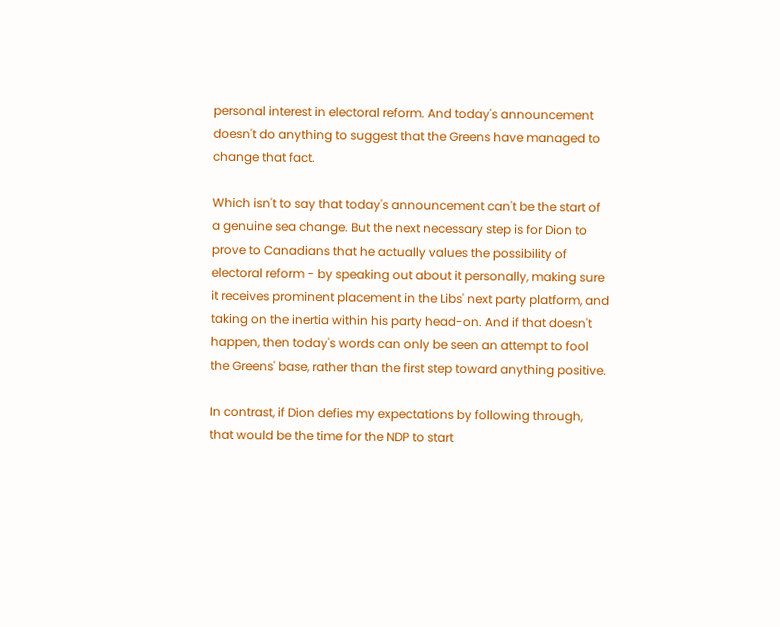personal interest in electoral reform. And today's announcement doesn't do anything to suggest that the Greens have managed to change that fact.

Which isn't to say that today's announcement can't be the start of a genuine sea change. But the next necessary step is for Dion to prove to Canadians that he actually values the possibility of electoral reform - by speaking out about it personally, making sure it receives prominent placement in the Libs' next party platform, and taking on the inertia within his party head-on. And if that doesn't happen, then today's words can only be seen an attempt to fool the Greens' base, rather than the first step toward anything positive.

In contrast, if Dion defies my expectations by following through, that would be the time for the NDP to start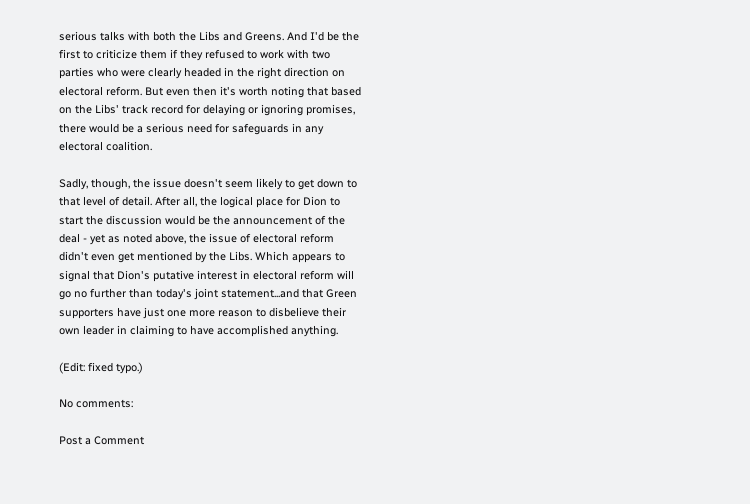serious talks with both the Libs and Greens. And I'd be the first to criticize them if they refused to work with two parties who were clearly headed in the right direction on electoral reform. But even then it's worth noting that based on the Libs' track record for delaying or ignoring promises, there would be a serious need for safeguards in any electoral coalition.

Sadly, though, the issue doesn't seem likely to get down to that level of detail. After all, the logical place for Dion to start the discussion would be the announcement of the deal - yet as noted above, the issue of electoral reform didn't even get mentioned by the Libs. Which appears to signal that Dion's putative interest in electoral reform will go no further than today's joint statement...and that Green supporters have just one more reason to disbelieve their own leader in claiming to have accomplished anything.

(Edit: fixed typo.)

No comments:

Post a Comment